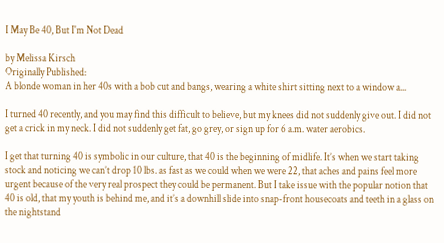I May Be 40, But I'm Not Dead

by Melissa Kirsch
Originally Published:
A blonde woman in her 40s with a bob cut and bangs, wearing a white shirt sitting next to a window a...

I turned 40 recently, and you may find this difficult to believe, but my knees did not suddenly give out. I did not get a crick in my neck. I did not suddenly get fat, go grey, or sign up for 6 a.m. water aerobics.

I get that turning 40 is symbolic in our culture, that 40 is the beginning of midlife. It’s when we start taking stock and noticing we can’t drop 10 lbs. as fast as we could when we were 22, that aches and pains feel more urgent because of the very real prospect they could be permanent. But I take issue with the popular notion that 40 is old, that my youth is behind me, and it’s a downhill slide into snap-front housecoats and teeth in a glass on the nightstand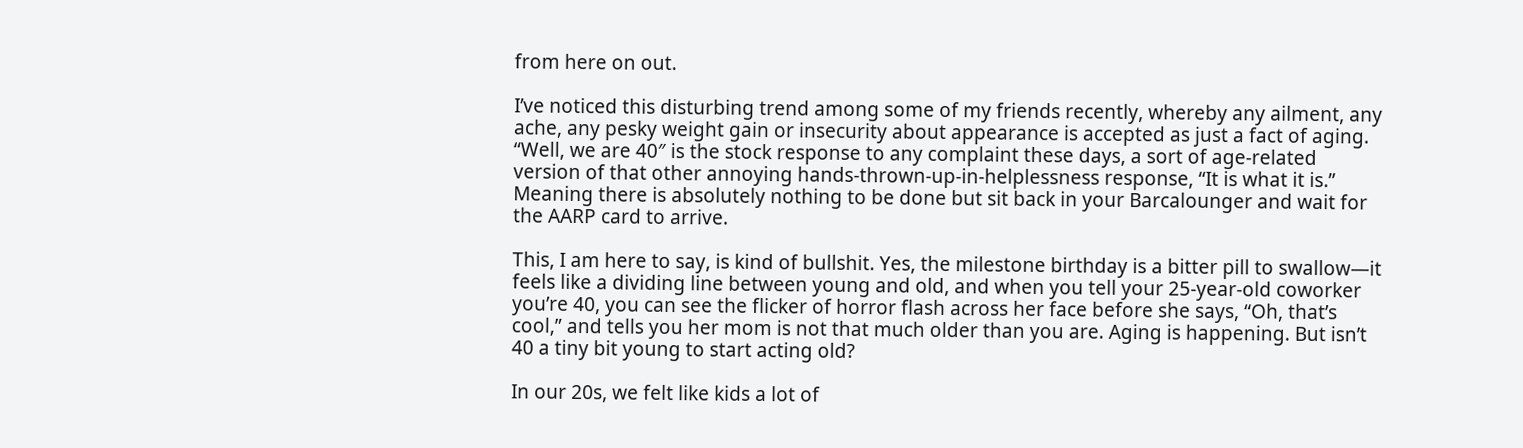from here on out.

I’ve noticed this disturbing trend among some of my friends recently, whereby any ailment, any ache, any pesky weight gain or insecurity about appearance is accepted as just a fact of aging. “Well, we are 40″ is the stock response to any complaint these days, a sort of age-related version of that other annoying hands-thrown-up-in-helplessness response, “It is what it is.” Meaning there is absolutely nothing to be done but sit back in your Barcalounger and wait for the AARP card to arrive.

This, I am here to say, is kind of bullshit. Yes, the milestone birthday is a bitter pill to swallow—it feels like a dividing line between young and old, and when you tell your 25-year-old coworker you’re 40, you can see the flicker of horror flash across her face before she says, “Oh, that’s cool,” and tells you her mom is not that much older than you are. Aging is happening. But isn’t 40 a tiny bit young to start acting old?

In our 20s, we felt like kids a lot of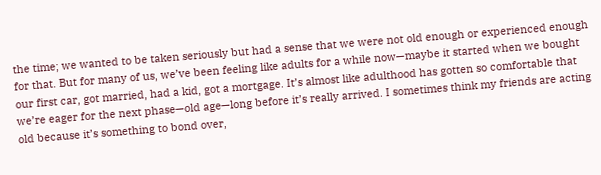the time; we wanted to be taken seriously but had a sense that we were not old enough or experienced enough for that. But for many of us, we’ve been feeling like adults for a while now—maybe it started when we bought our first car, got married, had a kid, got a mortgage. It’s almost like adulthood has gotten so comfortable that we’re eager for the next phase—old age—long before it’s really arrived. I sometimes think my friends are acting old because it’s something to bond over,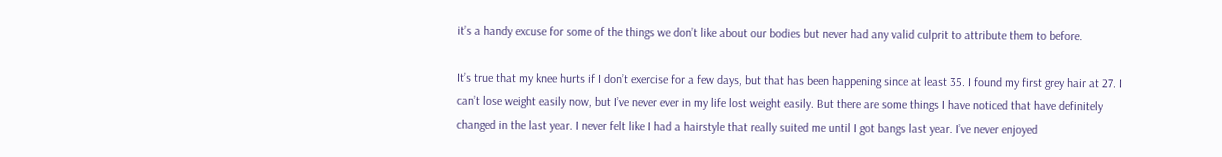it’s a handy excuse for some of the things we don’t like about our bodies but never had any valid culprit to attribute them to before.

It’s true that my knee hurts if I don’t exercise for a few days, but that has been happening since at least 35. I found my first grey hair at 27. I can’t lose weight easily now, but I’ve never ever in my life lost weight easily. But there are some things I have noticed that have definitely changed in the last year. I never felt like I had a hairstyle that really suited me until I got bangs last year. I’ve never enjoyed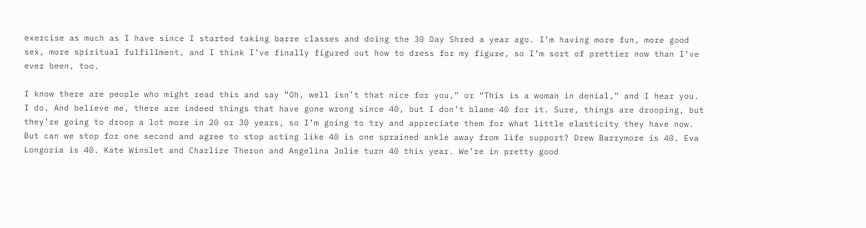exercise as much as I have since I started taking barre classes and doing the 30 Day Shred a year ago. I’m having more fun, more good sex, more spiritual fulfillment, and I think I’ve finally figured out how to dress for my figure, so I’m sort of prettier now than I’ve ever been, too.

I know there are people who might read this and say “Oh, well isn’t that nice for you,” or “This is a woman in denial,” and I hear you. I do. And believe me, there are indeed things that have gone wrong since 40, but I don’t blame 40 for it. Sure, things are drooping, but they’re going to droop a lot more in 20 or 30 years, so I’m going to try and appreciate them for what little elasticity they have now. But can we stop for one second and agree to stop acting like 40 is one sprained ankle away from life support? Drew Barrymore is 40. Eva Longoria is 40. Kate Winslet and Charlize Theron and Angelina Jolie turn 40 this year. We’re in pretty good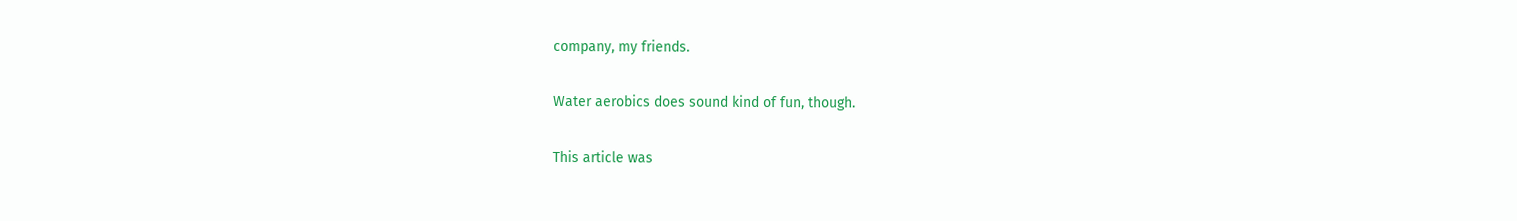company, my friends.

Water aerobics does sound kind of fun, though.

This article was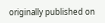originally published on